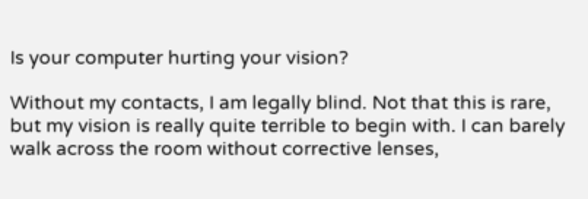Is your computer hurting your vision?

Without my contacts, I am legally blind. Not that this is rare, but my vision is really quite terrible to begin with. I can barely walk across the room without corrective lenses,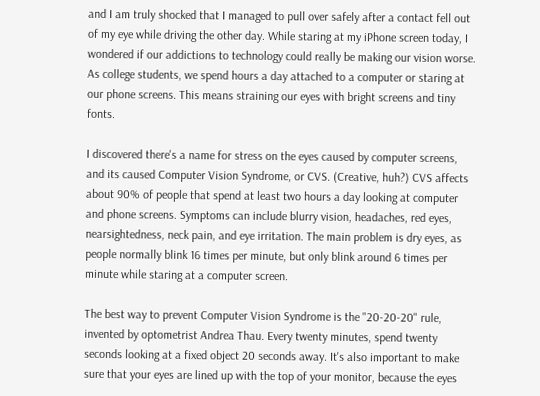and I am truly shocked that I managed to pull over safely after a contact fell out of my eye while driving the other day. While staring at my iPhone screen today, I wondered if our addictions to technology could really be making our vision worse. As college students, we spend hours a day attached to a computer or staring at our phone screens. This means straining our eyes with bright screens and tiny fonts.

I discovered there's a name for stress on the eyes caused by computer screens, and its caused Computer Vision Syndrome, or CVS. (Creative, huh?) CVS affects about 90% of people that spend at least two hours a day looking at computer and phone screens. Symptoms can include blurry vision, headaches, red eyes, nearsightedness, neck pain, and eye irritation. The main problem is dry eyes, as people normally blink 16 times per minute, but only blink around 6 times per minute while staring at a computer screen.

The best way to prevent Computer Vision Syndrome is the "20-20-20" rule, invented by optometrist Andrea Thau. Every twenty minutes, spend twenty seconds looking at a fixed object 20 seconds away. It's also important to make sure that your eyes are lined up with the top of your monitor, because the eyes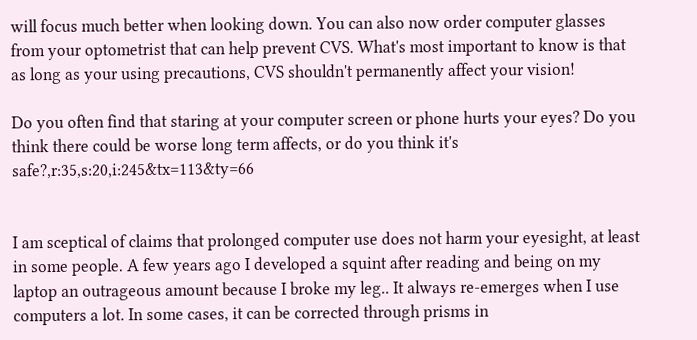will focus much better when looking down. You can also now order computer glasses from your optometrist that can help prevent CVS. What's most important to know is that as long as your using precautions, CVS shouldn't permanently affect your vision!

Do you often find that staring at your computer screen or phone hurts your eyes? Do you think there could be worse long term affects, or do you think it's safe?,r:35,s:20,i:245&tx=113&ty=66


I am sceptical of claims that prolonged computer use does not harm your eyesight, at least in some people. A few years ago I developed a squint after reading and being on my laptop an outrageous amount because I broke my leg.. It always re-emerges when I use computers a lot. In some cases, it can be corrected through prisms in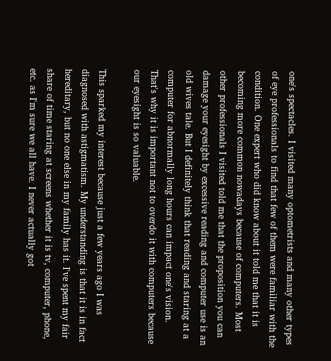one's spectacles. I visited many optometrists and many other types of eye professionals to find that few of them were familiar with the condition. One expert who did know about it told me that it is becoming more common nowadays because of computers. Most other professionals I visited told me that the proposition you can damage your eyesight by excessive reading and computer use is an old wives tale. But I definitely think that reading and staring at a computer for abnormally long hours can impact one's vision.
That's why it is important not to overdo it with computers because our eyesight is so valuable.

This sparked my interest because just a few years ago I was diagnosed with astigmatism. My understanding is that it is in fact hereditary, but no one else in my family has it. I've spent my fair share of time staring at screens whether it is tv, computer, phone, etc. as I'm sure we all have. I never actually got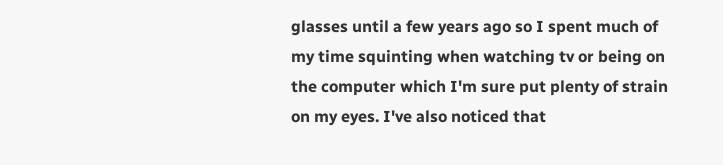glasses until a few years ago so I spent much of my time squinting when watching tv or being on the computer which I'm sure put plenty of strain on my eyes. I've also noticed that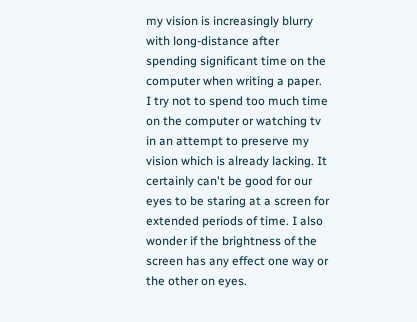my vision is increasingly blurry with long-distance after spending significant time on the computer when writing a paper. I try not to spend too much time on the computer or watching tv in an attempt to preserve my vision which is already lacking. It certainly can't be good for our eyes to be staring at a screen for extended periods of time. I also wonder if the brightness of the screen has any effect one way or the other on eyes.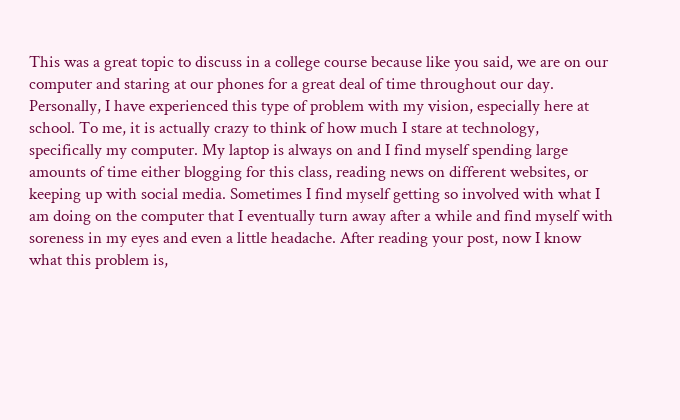This was a great topic to discuss in a college course because like you said, we are on our computer and staring at our phones for a great deal of time throughout our day. Personally, I have experienced this type of problem with my vision, especially here at school. To me, it is actually crazy to think of how much I stare at technology, specifically my computer. My laptop is always on and I find myself spending large amounts of time either blogging for this class, reading news on different websites, or keeping up with social media. Sometimes I find myself getting so involved with what I am doing on the computer that I eventually turn away after a while and find myself with soreness in my eyes and even a little headache. After reading your post, now I know what this problem is,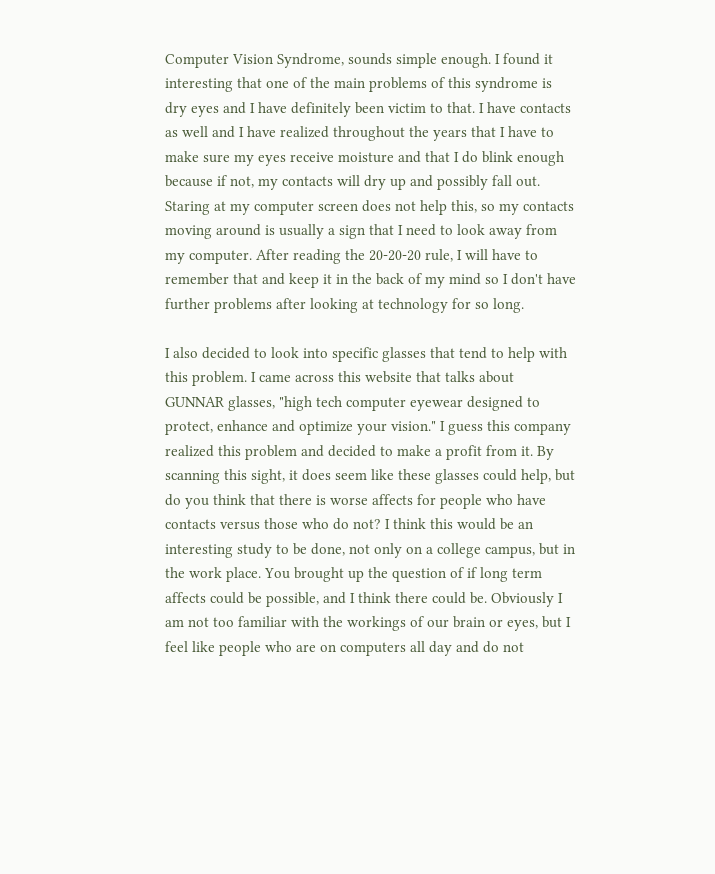Computer Vision Syndrome, sounds simple enough. I found it interesting that one of the main problems of this syndrome is dry eyes and I have definitely been victim to that. I have contacts as well and I have realized throughout the years that I have to make sure my eyes receive moisture and that I do blink enough because if not, my contacts will dry up and possibly fall out. Staring at my computer screen does not help this, so my contacts moving around is usually a sign that I need to look away from my computer. After reading the 20-20-20 rule, I will have to remember that and keep it in the back of my mind so I don't have further problems after looking at technology for so long.

I also decided to look into specific glasses that tend to help with this problem. I came across this website that talks about GUNNAR glasses, "high tech computer eyewear designed to protect, enhance and optimize your vision." I guess this company realized this problem and decided to make a profit from it. By scanning this sight, it does seem like these glasses could help, but do you think that there is worse affects for people who have contacts versus those who do not? I think this would be an interesting study to be done, not only on a college campus, but in the work place. You brought up the question of if long term affects could be possible, and I think there could be. Obviously I am not too familiar with the workings of our brain or eyes, but I feel like people who are on computers all day and do not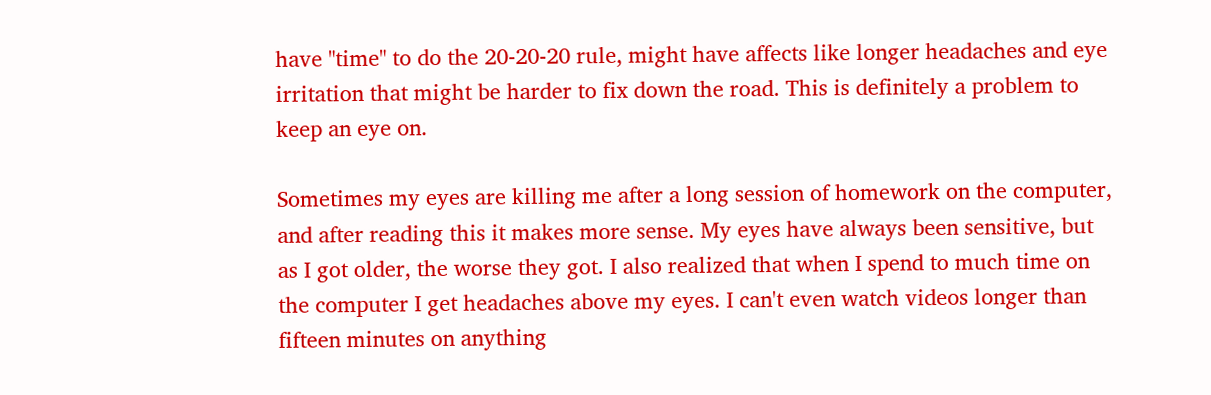have "time" to do the 20-20-20 rule, might have affects like longer headaches and eye irritation that might be harder to fix down the road. This is definitely a problem to keep an eye on.

Sometimes my eyes are killing me after a long session of homework on the computer, and after reading this it makes more sense. My eyes have always been sensitive, but as I got older, the worse they got. I also realized that when I spend to much time on the computer I get headaches above my eyes. I can't even watch videos longer than fifteen minutes on anything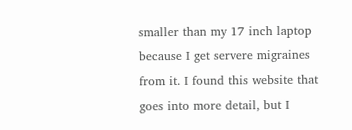smaller than my 17 inch laptop because I get servere migraines from it. I found this website that goes into more detail, but I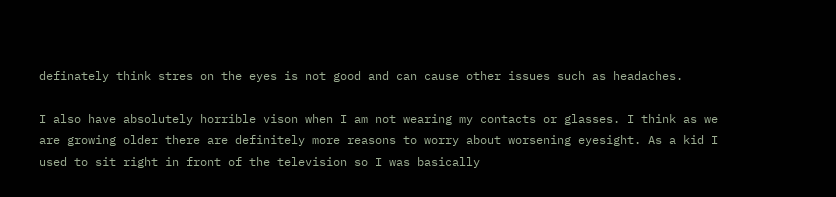definately think stres on the eyes is not good and can cause other issues such as headaches.

I also have absolutely horrible vison when I am not wearing my contacts or glasses. I think as we are growing older there are definitely more reasons to worry about worsening eyesight. As a kid I used to sit right in front of the television so I was basically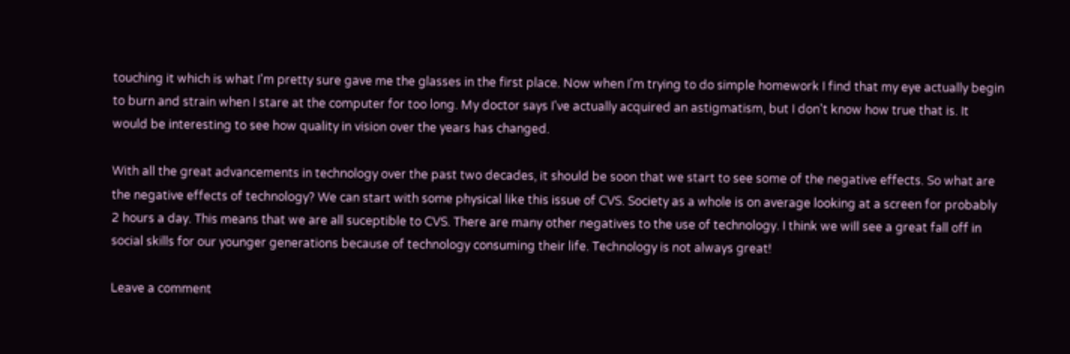touching it which is what I'm pretty sure gave me the glasses in the first place. Now when I'm trying to do simple homework I find that my eye actually begin to burn and strain when I stare at the computer for too long. My doctor says I've actually acquired an astigmatism, but I don't know how true that is. It would be interesting to see how quality in vision over the years has changed.

With all the great advancements in technology over the past two decades, it should be soon that we start to see some of the negative effects. So what are the negative effects of technology? We can start with some physical like this issue of CVS. Society as a whole is on average looking at a screen for probably 2 hours a day. This means that we are all suceptible to CVS. There are many other negatives to the use of technology. I think we will see a great fall off in social skills for our younger generations because of technology consuming their life. Technology is not always great!

Leave a comment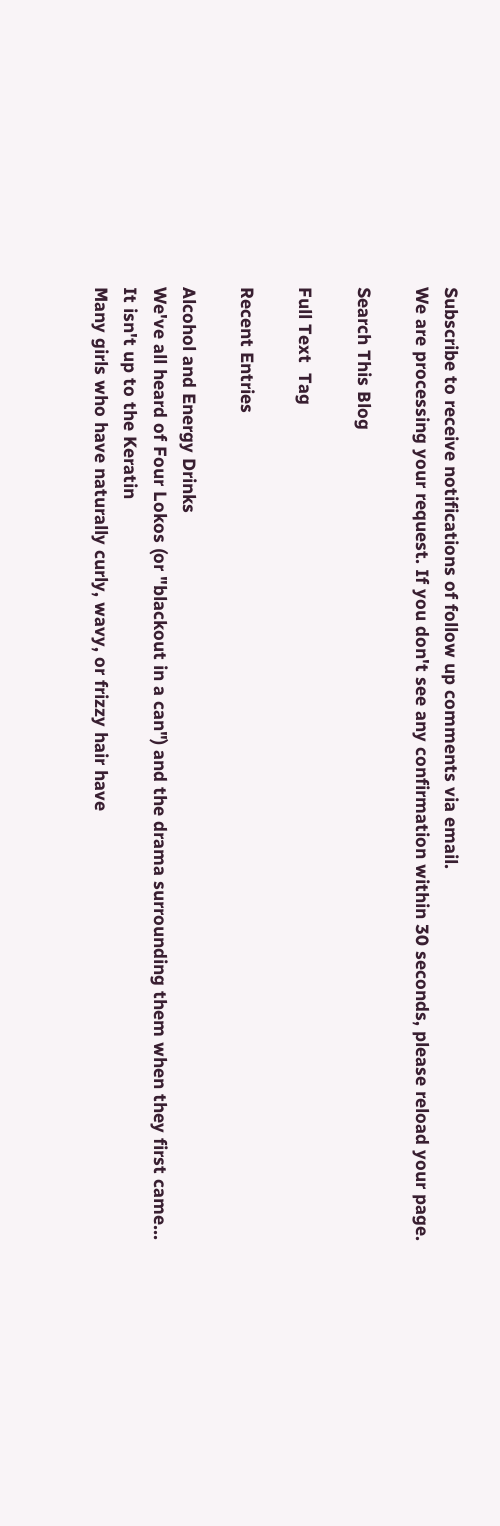Subscribe to receive notifications of follow up comments via email.
We are processing your request. If you don't see any confirmation within 30 seconds, please reload your page.

Search This Blog

Full Text  Tag

Recent Entries

Alcohol and Energy Drinks
We've all heard of Four Lokos (or "blackout in a can") and the drama surrounding them when they first came…
It isn't up to the Keratin
Many girls who have naturally curly, wavy, or frizzy hair have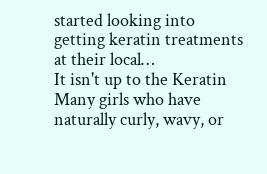started looking into getting keratin treatments at their local…
It isn't up to the Keratin
Many girls who have naturally curly, wavy, or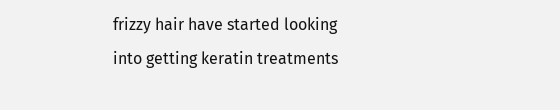frizzy hair have started looking into getting keratin treatments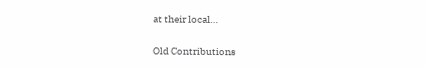at their local…

Old Contributions